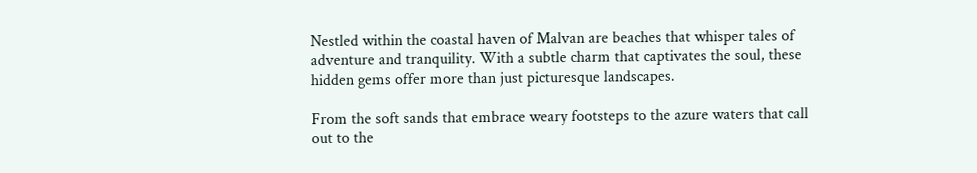Nestled within the coastal haven of Malvan are beaches that whisper tales of adventure and tranquility. With a subtle charm that captivates the soul, these hidden gems offer more than just picturesque landscapes.

From the soft sands that embrace weary footsteps to the azure waters that call out to the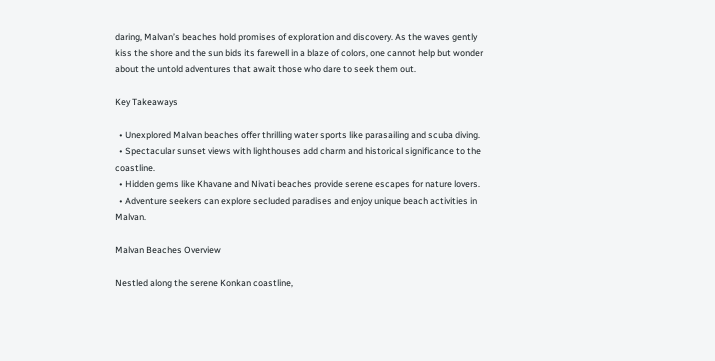daring, Malvan’s beaches hold promises of exploration and discovery. As the waves gently kiss the shore and the sun bids its farewell in a blaze of colors, one cannot help but wonder about the untold adventures that await those who dare to seek them out.

Key Takeaways

  • Unexplored Malvan beaches offer thrilling water sports like parasailing and scuba diving.
  • Spectacular sunset views with lighthouses add charm and historical significance to the coastline.
  • Hidden gems like Khavane and Nivati beaches provide serene escapes for nature lovers.
  • Adventure seekers can explore secluded paradises and enjoy unique beach activities in Malvan.

Malvan Beaches Overview

Nestled along the serene Konkan coastline,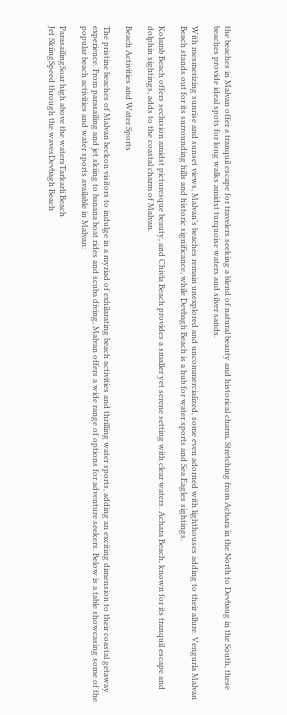the beaches in Malvan offer a tranquil escape for travelers seeking a blend of natural beauty and historical charm. Stretching from Achara in the North to Devbaug in the South, these beaches provide ideal spots for long walks amidst turquoise waters and silver sands.

With mesmerizing sunrise and sunset views, Malvan’s beaches remain unexplored and uncommercialized, some even adorned with lighthouses adding to their allure. Vengurla Malvan Beach stands out for its surrounding hills and historic significance, while Devbagh Beach is a hub for water sports and Sea Eagles sightings.

Kolamb Beach offers seclusion amidst picturesque beauty, and Chivla Beach provides a smaller yet serene setting with clear waters. Achara Beach, known for its tranquil escape and dolphin sightings, adds to the coastal charm of Malvan.

Beach Activities and Water Sports

The pristine beaches of Malvan beckon visitors to indulge in a myriad of exhilarating beach activities and thrilling water sports, adding an exciting dimension to their coastal getaway experience. From parasailing and jet skiing to banana boat rides and scuba diving, Malvan offers a wide range of options for adventure seekers. Below is a table showcasing some of the popular beach activities and water sports available in Malvan:

ParasailingSoar high above the watersTarkarli Beach
Jet SkiingSpeed through the wavesDevbagh Beach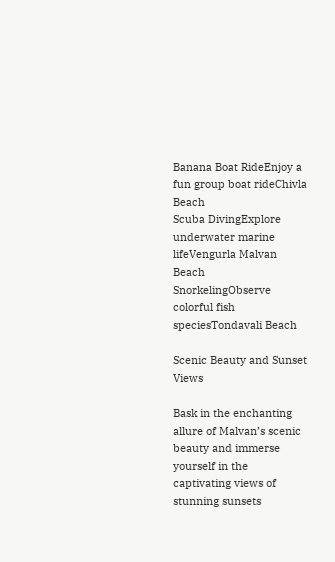Banana Boat RideEnjoy a fun group boat rideChivla Beach
Scuba DivingExplore underwater marine lifeVengurla Malvan Beach
SnorkelingObserve colorful fish speciesTondavali Beach

Scenic Beauty and Sunset Views

Bask in the enchanting allure of Malvan’s scenic beauty and immerse yourself in the captivating views of stunning sunsets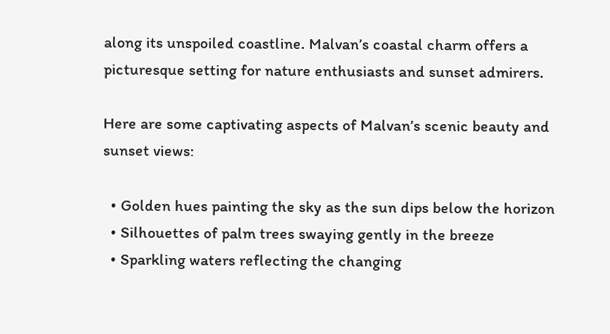along its unspoiled coastline. Malvan’s coastal charm offers a picturesque setting for nature enthusiasts and sunset admirers.

Here are some captivating aspects of Malvan’s scenic beauty and sunset views:

  • Golden hues painting the sky as the sun dips below the horizon
  • Silhouettes of palm trees swaying gently in the breeze
  • Sparkling waters reflecting the changing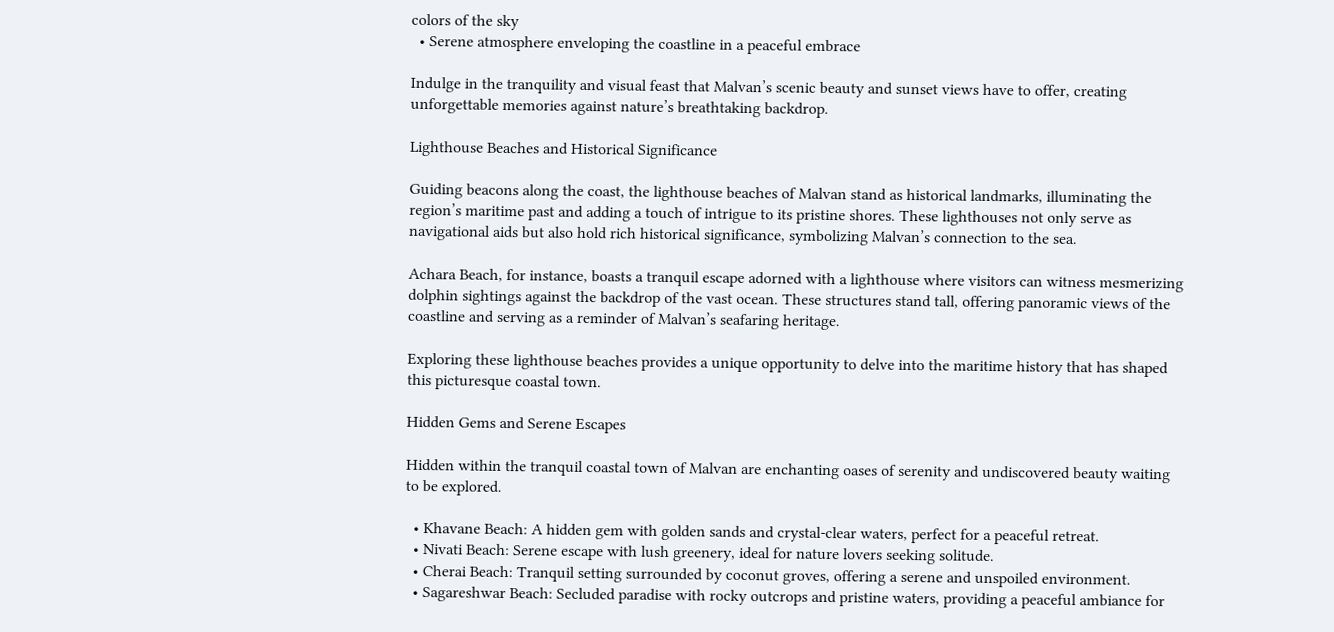colors of the sky
  • Serene atmosphere enveloping the coastline in a peaceful embrace

Indulge in the tranquility and visual feast that Malvan’s scenic beauty and sunset views have to offer, creating unforgettable memories against nature’s breathtaking backdrop.

Lighthouse Beaches and Historical Significance

Guiding beacons along the coast, the lighthouse beaches of Malvan stand as historical landmarks, illuminating the region’s maritime past and adding a touch of intrigue to its pristine shores. These lighthouses not only serve as navigational aids but also hold rich historical significance, symbolizing Malvan’s connection to the sea.

Achara Beach, for instance, boasts a tranquil escape adorned with a lighthouse where visitors can witness mesmerizing dolphin sightings against the backdrop of the vast ocean. These structures stand tall, offering panoramic views of the coastline and serving as a reminder of Malvan’s seafaring heritage.

Exploring these lighthouse beaches provides a unique opportunity to delve into the maritime history that has shaped this picturesque coastal town.

Hidden Gems and Serene Escapes

Hidden within the tranquil coastal town of Malvan are enchanting oases of serenity and undiscovered beauty waiting to be explored.

  • Khavane Beach: A hidden gem with golden sands and crystal-clear waters, perfect for a peaceful retreat.
  • Nivati Beach: Serene escape with lush greenery, ideal for nature lovers seeking solitude.
  • Cherai Beach: Tranquil setting surrounded by coconut groves, offering a serene and unspoiled environment.
  • Sagareshwar Beach: Secluded paradise with rocky outcrops and pristine waters, providing a peaceful ambiance for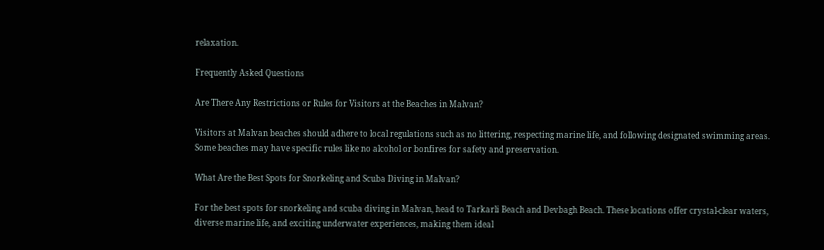relaxation.

Frequently Asked Questions

Are There Any Restrictions or Rules for Visitors at the Beaches in Malvan?

Visitors at Malvan beaches should adhere to local regulations such as no littering, respecting marine life, and following designated swimming areas. Some beaches may have specific rules like no alcohol or bonfires for safety and preservation.

What Are the Best Spots for Snorkeling and Scuba Diving in Malvan?

For the best spots for snorkeling and scuba diving in Malvan, head to Tarkarli Beach and Devbagh Beach. These locations offer crystal-clear waters, diverse marine life, and exciting underwater experiences, making them ideal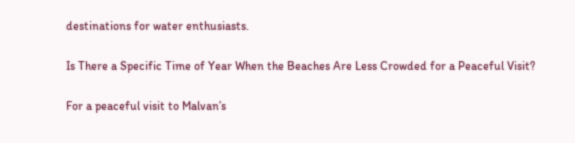destinations for water enthusiasts.

Is There a Specific Time of Year When the Beaches Are Less Crowded for a Peaceful Visit?

For a peaceful visit to Malvan’s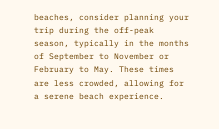beaches, consider planning your trip during the off-peak season, typically in the months of September to November or February to May. These times are less crowded, allowing for a serene beach experience.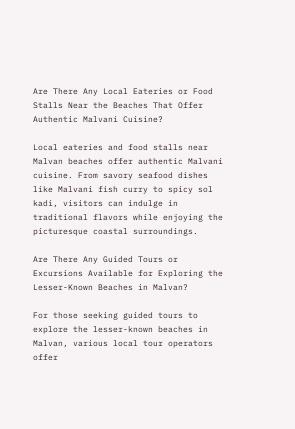Are There Any Local Eateries or Food Stalls Near the Beaches That Offer Authentic Malvani Cuisine?

Local eateries and food stalls near Malvan beaches offer authentic Malvani cuisine. From savory seafood dishes like Malvani fish curry to spicy sol kadi, visitors can indulge in traditional flavors while enjoying the picturesque coastal surroundings.

Are There Any Guided Tours or Excursions Available for Exploring the Lesser-Known Beaches in Malvan?

For those seeking guided tours to explore the lesser-known beaches in Malvan, various local tour operators offer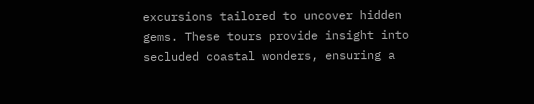excursions tailored to uncover hidden gems. These tours provide insight into secluded coastal wonders, ensuring a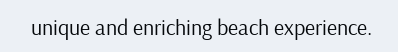unique and enriching beach experience.